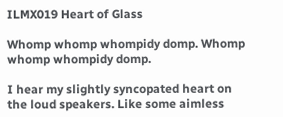ILMX019 Heart of Glass

Whomp whomp whompidy domp. Whomp whomp whompidy domp.

I hear my slightly syncopated heart on the loud speakers. Like some aimless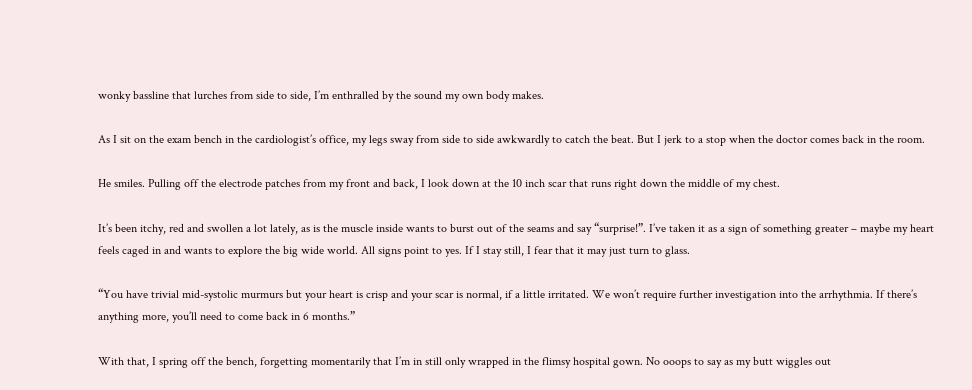wonky bassline that lurches from side to side, I’m enthralled by the sound my own body makes.

As I sit on the exam bench in the cardiologist’s office, my legs sway from side to side awkwardly to catch the beat. But I jerk to a stop when the doctor comes back in the room.

He smiles. Pulling off the electrode patches from my front and back, I look down at the 10 inch scar that runs right down the middle of my chest.

It’s been itchy, red and swollen a lot lately, as is the muscle inside wants to burst out of the seams and say “surprise!”. I’ve taken it as a sign of something greater – maybe my heart feels caged in and wants to explore the big wide world. All signs point to yes. If I stay still, I fear that it may just turn to glass.

“You have trivial mid-systolic murmurs but your heart is crisp and your scar is normal, if a little irritated. We won’t require further investigation into the arrhythmia. If there’s anything more, you’ll need to come back in 6 months.”

With that, I spring off the bench, forgetting momentarily that I’m in still only wrapped in the flimsy hospital gown. No ooops to say as my butt wiggles out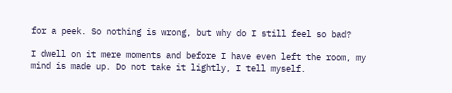for a peek. So nothing is wrong, but why do I still feel so bad?

I dwell on it mere moments and before I have even left the room, my mind is made up. Do not take it lightly, I tell myself.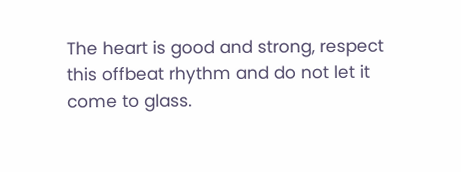The heart is good and strong, respect this offbeat rhythm and do not let it come to glass.